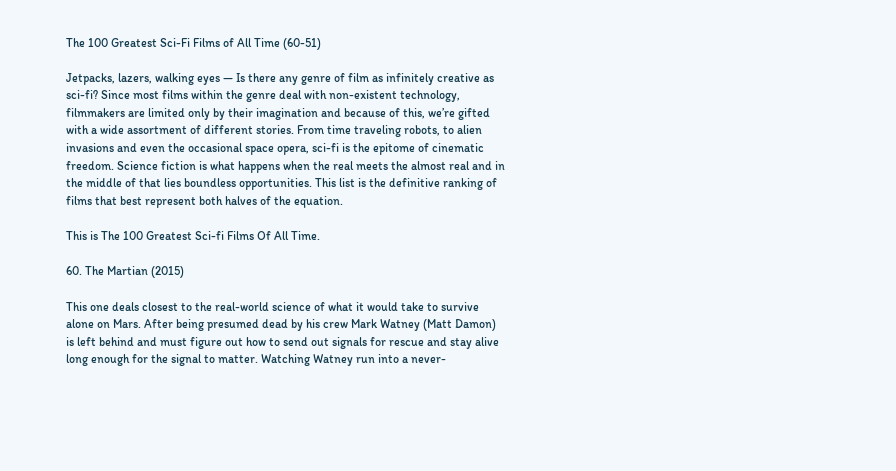The 100 Greatest Sci-Fi Films of All Time (60-51)

Jetpacks, lazers, walking eyes — Is there any genre of film as infinitely creative as sci-fi? Since most films within the genre deal with non-existent technology, filmmakers are limited only by their imagination and because of this, we’re gifted with a wide assortment of different stories. From time traveling robots, to alien invasions and even the occasional space opera, sci-fi is the epitome of cinematic freedom. Science fiction is what happens when the real meets the almost real and in the middle of that lies boundless opportunities. This list is the definitive ranking of films that best represent both halves of the equation.

This is The 100 Greatest Sci-fi Films Of All Time.

60. The Martian (2015)

This one deals closest to the real-world science of what it would take to survive alone on Mars. After being presumed dead by his crew Mark Watney (Matt Damon) is left behind and must figure out how to send out signals for rescue and stay alive long enough for the signal to matter. Watching Watney run into a never-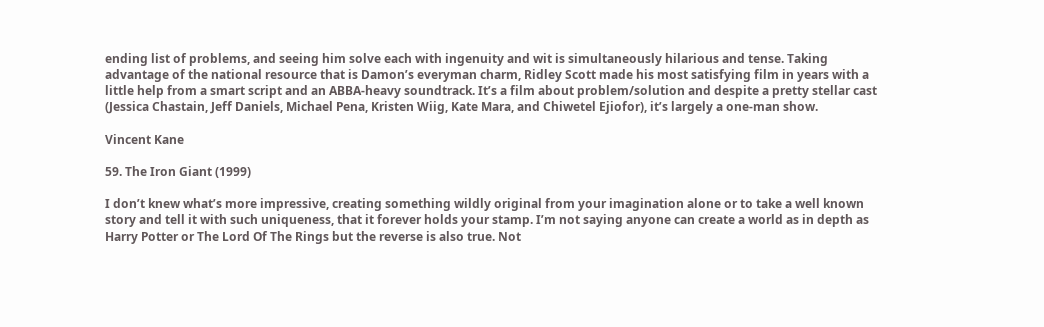ending list of problems, and seeing him solve each with ingenuity and wit is simultaneously hilarious and tense. Taking advantage of the national resource that is Damon’s everyman charm, Ridley Scott made his most satisfying film in years with a little help from a smart script and an ABBA-heavy soundtrack. It’s a film about problem/solution and despite a pretty stellar cast (Jessica Chastain, Jeff Daniels, Michael Pena, Kristen Wiig, Kate Mara, and Chiwetel Ejiofor), it’s largely a one-man show.

Vincent Kane

59. The Iron Giant (1999)

I don’t knew what’s more impressive, creating something wildly original from your imagination alone or to take a well known story and tell it with such uniqueness, that it forever holds your stamp. I’m not saying anyone can create a world as in depth as Harry Potter or The Lord Of The Rings but the reverse is also true. Not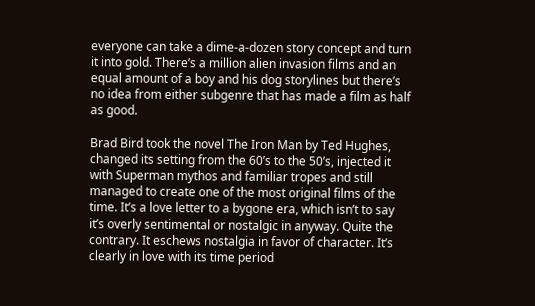everyone can take a dime-a-dozen story concept and turn it into gold. There’s a million alien invasion films and an equal amount of a boy and his dog storylines but there’s no idea from either subgenre that has made a film as half as good.

Brad Bird took the novel The Iron Man by Ted Hughes, changed its setting from the 60’s to the 50’s, injected it with Superman mythos and familiar tropes and still managed to create one of the most original films of the time. It’s a love letter to a bygone era, which isn’t to say it’s overly sentimental or nostalgic in anyway. Quite the contrary. It eschews nostalgia in favor of character. It’s clearly in love with its time period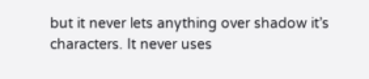but it never lets anything over shadow it’s characters. It never uses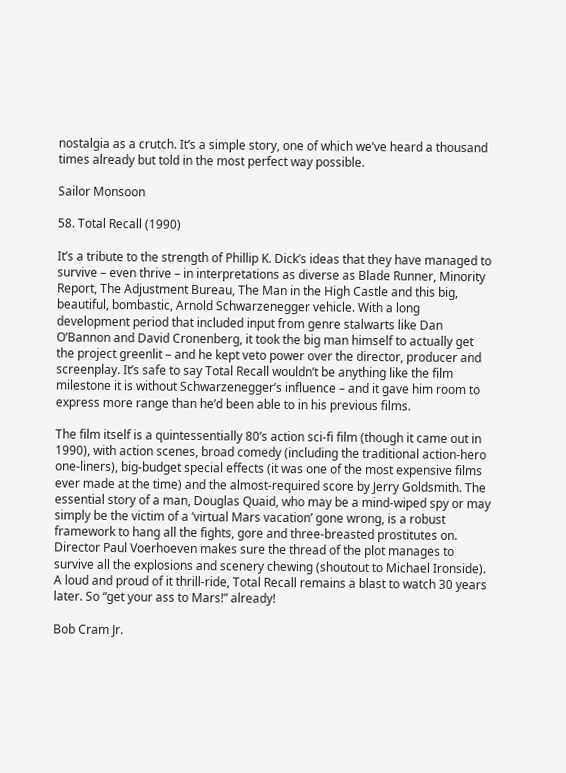nostalgia as a crutch. It’s a simple story, one of which we’ve heard a thousand times already but told in the most perfect way possible.

Sailor Monsoon

58. Total Recall (1990)

It’s a tribute to the strength of Phillip K. Dick’s ideas that they have managed to survive – even thrive – in interpretations as diverse as Blade Runner, Minority Report, The Adjustment Bureau, The Man in the High Castle and this big, beautiful, bombastic, Arnold Schwarzenegger vehicle. With a long development period that included input from genre stalwarts like Dan O’Bannon and David Cronenberg, it took the big man himself to actually get the project greenlit – and he kept veto power over the director, producer and screenplay. It’s safe to say Total Recall wouldn’t be anything like the film milestone it is without Schwarzenegger’s influence – and it gave him room to express more range than he’d been able to in his previous films.

The film itself is a quintessentially 80’s action sci-fi film (though it came out in 1990), with action scenes, broad comedy (including the traditional action-hero one-liners), big-budget special effects (it was one of the most expensive films ever made at the time) and the almost-required score by Jerry Goldsmith. The essential story of a man, Douglas Quaid, who may be a mind-wiped spy or may simply be the victim of a ‘virtual Mars vacation’ gone wrong, is a robust framework to hang all the fights, gore and three-breasted prostitutes on. Director Paul Voerhoeven makes sure the thread of the plot manages to survive all the explosions and scenery chewing (shoutout to Michael Ironside). A loud and proud of it thrill-ride, Total Recall remains a blast to watch 30 years later. So “get your ass to Mars!” already!

Bob Cram Jr.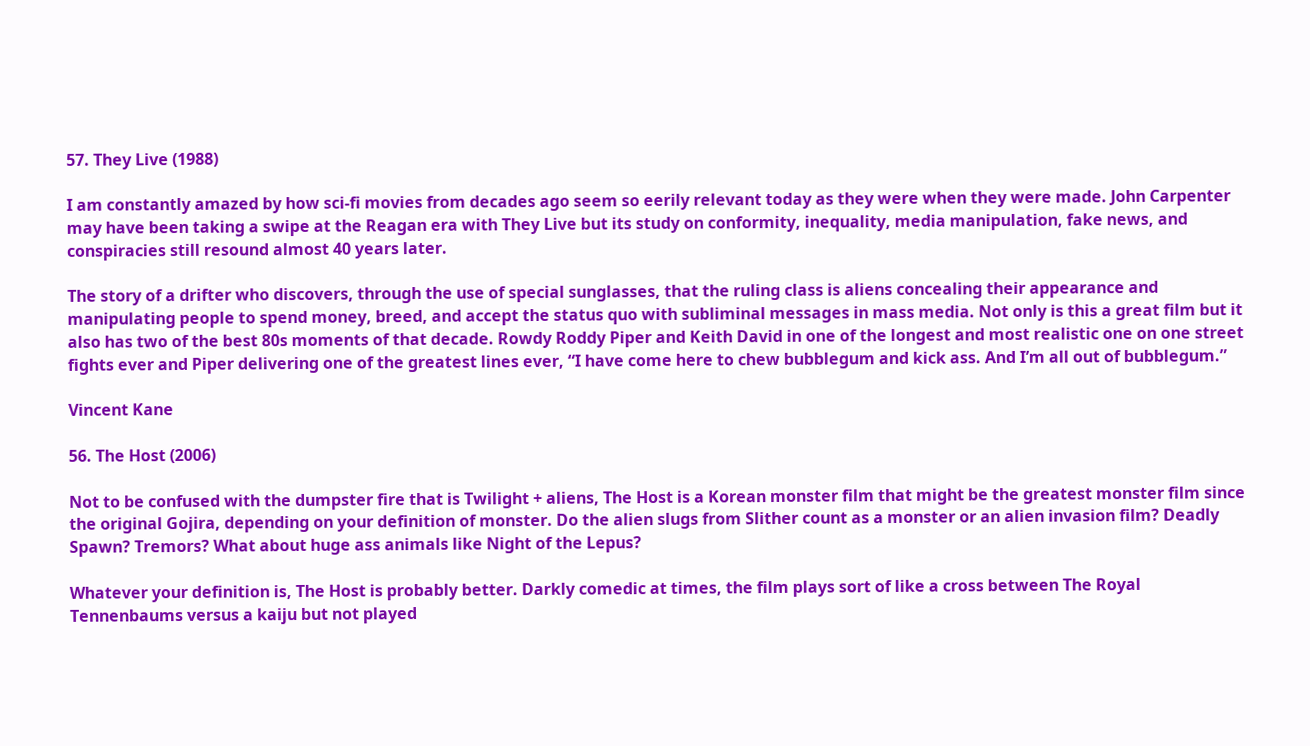57. They Live (1988)

I am constantly amazed by how sci-fi movies from decades ago seem so eerily relevant today as they were when they were made. John Carpenter may have been taking a swipe at the Reagan era with They Live but its study on conformity, inequality, media manipulation, fake news, and conspiracies still resound almost 40 years later.

The story of a drifter who discovers, through the use of special sunglasses, that the ruling class is aliens concealing their appearance and manipulating people to spend money, breed, and accept the status quo with subliminal messages in mass media. Not only is this a great film but it also has two of the best 80s moments of that decade. Rowdy Roddy Piper and Keith David in one of the longest and most realistic one on one street fights ever and Piper delivering one of the greatest lines ever, “I have come here to chew bubblegum and kick ass. And I’m all out of bubblegum.”

Vincent Kane

56. The Host (2006)

Not to be confused with the dumpster fire that is Twilight + aliens, The Host is a Korean monster film that might be the greatest monster film since the original Gojira, depending on your definition of monster. Do the alien slugs from Slither count as a monster or an alien invasion film? Deadly Spawn? Tremors? What about huge ass animals like Night of the Lepus?

Whatever your definition is, The Host is probably better. Darkly comedic at times, the film plays sort of like a cross between The Royal Tennenbaums versus a kaiju but not played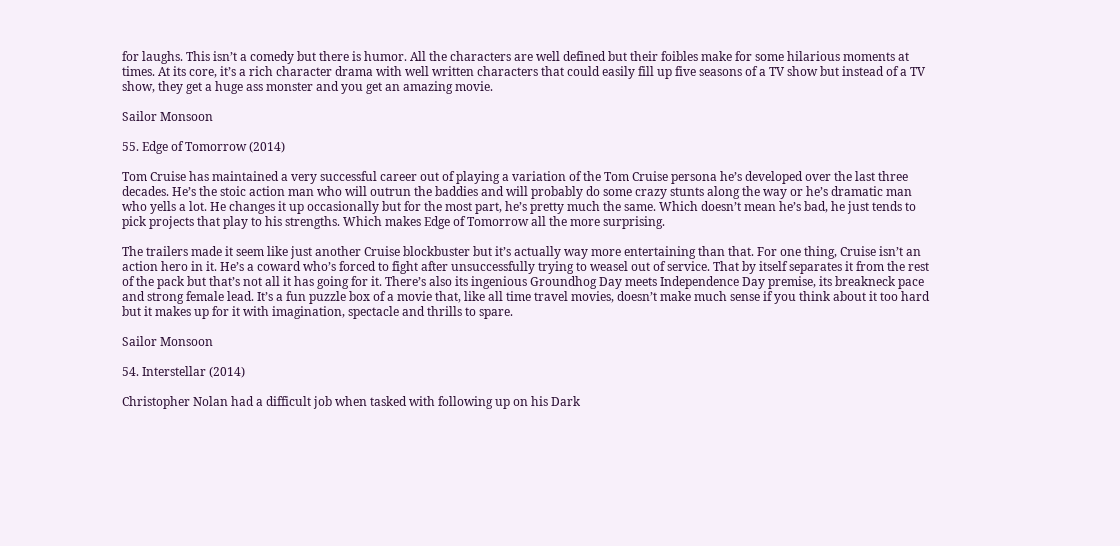for laughs. This isn’t a comedy but there is humor. All the characters are well defined but their foibles make for some hilarious moments at times. At its core, it’s a rich character drama with well written characters that could easily fill up five seasons of a TV show but instead of a TV show, they get a huge ass monster and you get an amazing movie.

Sailor Monsoon

55. Edge of Tomorrow (2014)

Tom Cruise has maintained a very successful career out of playing a variation of the Tom Cruise persona he’s developed over the last three decades. He’s the stoic action man who will outrun the baddies and will probably do some crazy stunts along the way or he’s dramatic man who yells a lot. He changes it up occasionally but for the most part, he’s pretty much the same. Which doesn’t mean he’s bad, he just tends to pick projects that play to his strengths. Which makes Edge of Tomorrow all the more surprising.

The trailers made it seem like just another Cruise blockbuster but it’s actually way more entertaining than that. For one thing, Cruise isn’t an action hero in it. He’s a coward who’s forced to fight after unsuccessfully trying to weasel out of service. That by itself separates it from the rest of the pack but that’s not all it has going for it. There’s also its ingenious Groundhog Day meets Independence Day premise, its breakneck pace and strong female lead. It’s a fun puzzle box of a movie that, like all time travel movies, doesn’t make much sense if you think about it too hard but it makes up for it with imagination, spectacle and thrills to spare.

Sailor Monsoon

54. Interstellar (2014)

Christopher Nolan had a difficult job when tasked with following up on his Dark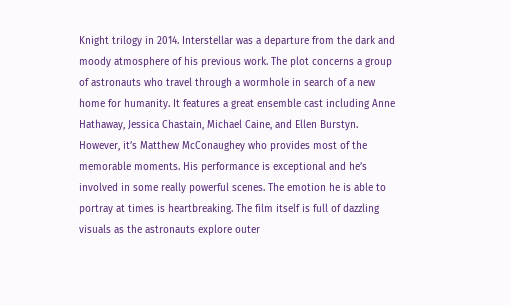Knight trilogy in 2014. Interstellar was a departure from the dark and moody atmosphere of his previous work. The plot concerns a group of astronauts who travel through a wormhole in search of a new home for humanity. It features a great ensemble cast including Anne Hathaway, Jessica Chastain, Michael Caine, and Ellen Burstyn. However, it’s Matthew McConaughey who provides most of the memorable moments. His performance is exceptional and he’s involved in some really powerful scenes. The emotion he is able to portray at times is heartbreaking. The film itself is full of dazzling visuals as the astronauts explore outer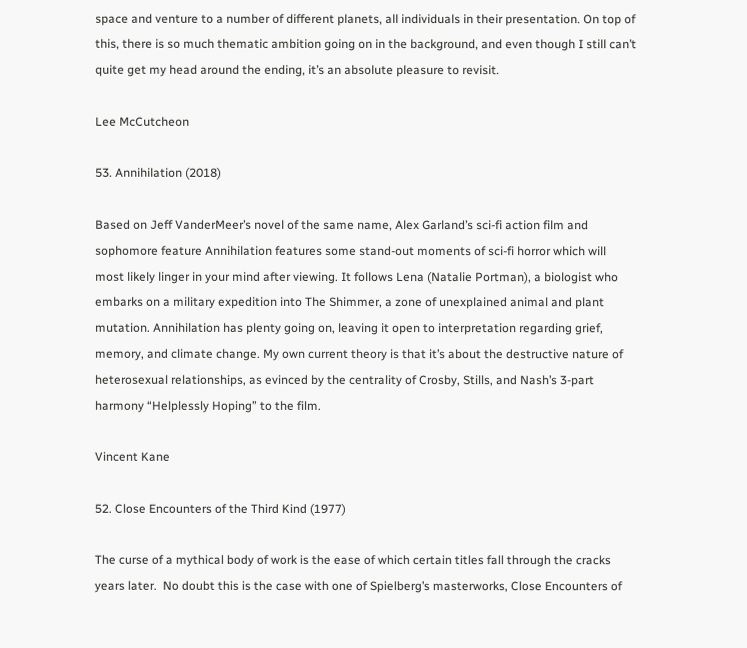space and venture to a number of different planets, all individuals in their presentation. On top of this, there is so much thematic ambition going on in the background, and even though I still can’t quite get my head around the ending, it’s an absolute pleasure to revisit.

Lee McCutcheon

53. Annihilation (2018)

Based on Jeff VanderMeer’s novel of the same name, Alex Garland’s sci-fi action film and sophomore feature Annihilation features some stand-out moments of sci-fi horror which will most likely linger in your mind after viewing. It follows Lena (Natalie Portman), a biologist who embarks on a military expedition into The Shimmer, a zone of unexplained animal and plant mutation. Annihilation has plenty going on, leaving it open to interpretation regarding grief, memory, and climate change. My own current theory is that it’s about the destructive nature of heterosexual relationships, as evinced by the centrality of Crosby, Stills, and Nash’s 3-part harmony “Helplessly Hoping” to the film.

Vincent Kane

52. Close Encounters of the Third Kind (1977)

The curse of a mythical body of work is the ease of which certain titles fall through the cracks years later.  No doubt this is the case with one of Spielberg’s masterworks, Close Encounters of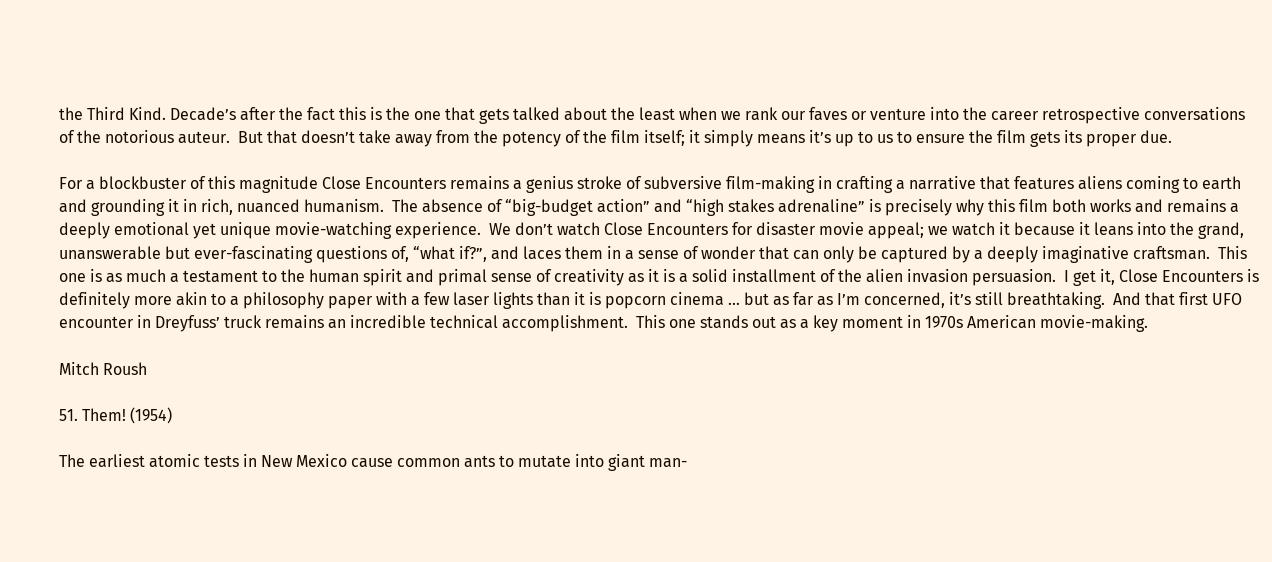the Third Kind. Decade’s after the fact this is the one that gets talked about the least when we rank our faves or venture into the career retrospective conversations of the notorious auteur.  But that doesn’t take away from the potency of the film itself; it simply means it’s up to us to ensure the film gets its proper due.

For a blockbuster of this magnitude Close Encounters remains a genius stroke of subversive film-making in crafting a narrative that features aliens coming to earth and grounding it in rich, nuanced humanism.  The absence of “big-budget action” and “high stakes adrenaline” is precisely why this film both works and remains a deeply emotional yet unique movie-watching experience.  We don’t watch Close Encounters for disaster movie appeal; we watch it because it leans into the grand, unanswerable but ever-fascinating questions of, “what if?”, and laces them in a sense of wonder that can only be captured by a deeply imaginative craftsman.  This one is as much a testament to the human spirit and primal sense of creativity as it is a solid installment of the alien invasion persuasion.  I get it, Close Encounters is definitely more akin to a philosophy paper with a few laser lights than it is popcorn cinema … but as far as I’m concerned, it’s still breathtaking.  And that first UFO encounter in Dreyfuss’ truck remains an incredible technical accomplishment.  This one stands out as a key moment in 1970s American movie-making.

Mitch Roush

51. Them! (1954)

The earliest atomic tests in New Mexico cause common ants to mutate into giant man-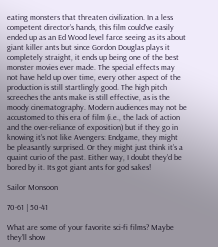eating monsters that threaten civilization. In a less competent director’s hands, this film could’ve easily ended up as an Ed Wood level farce seeing as its about giant killer ants but since Gordon Douglas plays it completely straight, it ends up being one of the best monster movies ever made. The special effects may not have held up over time, every other aspect of the production is still startlingly good. The high pitch screeches the ants make is still effective, as is the moody cinematography. Modern audiences may not be accustomed to this era of film (i.e., the lack of action and the over-reliance of exposition) but if they go in knowing it’s not like Avengers: Endgame, they might be pleasantly surprised. Or they might just think it’s a quaint curio of the past. Either way, I doubt they’d be bored by it. Its got giant ants for god sakes!

Sailor Monsoon

70-61 | 50-41

What are some of your favorite sci-fi films? Maybe they’ll show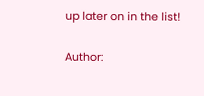up later on in the list!

Author: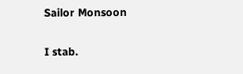Sailor Monsoon

I stab.